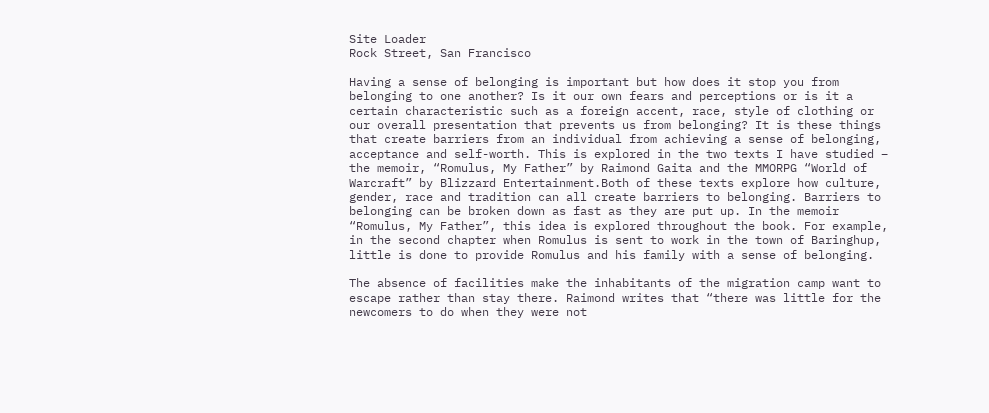Site Loader
Rock Street, San Francisco

Having a sense of belonging is important but how does it stop you from belonging to one another? Is it our own fears and perceptions or is it a certain characteristic such as a foreign accent, race, style of clothing or our overall presentation that prevents us from belonging? It is these things that create barriers from an individual from achieving a sense of belonging, acceptance and self-worth. This is explored in the two texts I have studied – the memoir, “Romulus, My Father” by Raimond Gaita and the MMORPG “World of Warcraft” by Blizzard Entertainment.Both of these texts explore how culture, gender, race and tradition can all create barriers to belonging. Barriers to belonging can be broken down as fast as they are put up. In the memoir “Romulus, My Father”, this idea is explored throughout the book. For example, in the second chapter when Romulus is sent to work in the town of Baringhup, little is done to provide Romulus and his family with a sense of belonging.

The absence of facilities make the inhabitants of the migration camp want to escape rather than stay there. Raimond writes that “there was little for the newcomers to do when they were not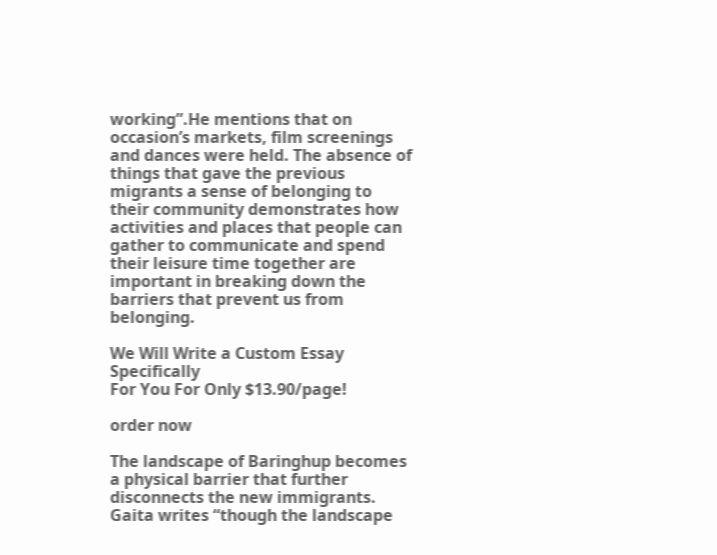working”.He mentions that on occasion’s markets, film screenings and dances were held. The absence of things that gave the previous migrants a sense of belonging to their community demonstrates how activities and places that people can gather to communicate and spend their leisure time together are important in breaking down the barriers that prevent us from belonging.

We Will Write a Custom Essay Specifically
For You For Only $13.90/page!

order now

The landscape of Baringhup becomes a physical barrier that further disconnects the new immigrants. Gaita writes “though the landscape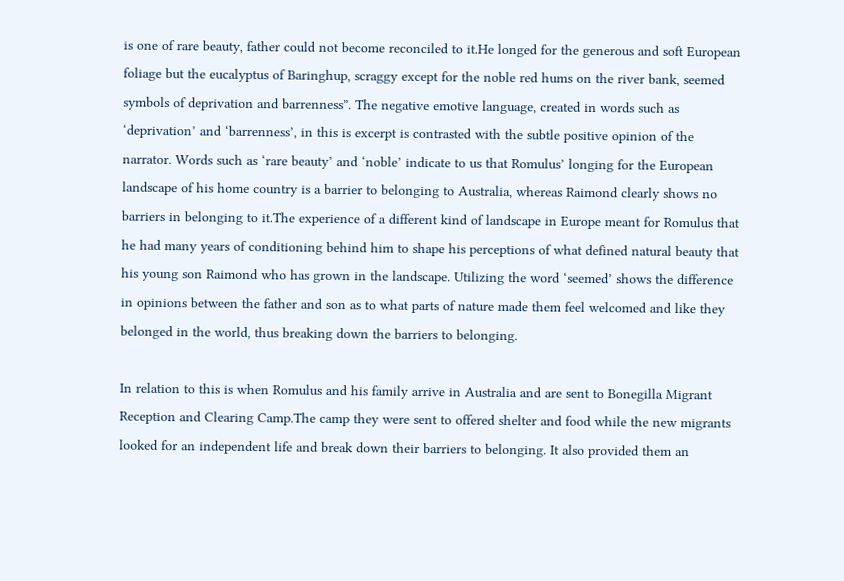is one of rare beauty, father could not become reconciled to it.He longed for the generous and soft European foliage but the eucalyptus of Baringhup, scraggy except for the noble red hums on the river bank, seemed symbols of deprivation and barrenness”. The negative emotive language, created in words such as ‘deprivation’ and ‘barrenness’, in this is excerpt is contrasted with the subtle positive opinion of the narrator. Words such as ‘rare beauty’ and ‘noble’ indicate to us that Romulus’ longing for the European landscape of his home country is a barrier to belonging to Australia, whereas Raimond clearly shows no barriers in belonging to it.The experience of a different kind of landscape in Europe meant for Romulus that he had many years of conditioning behind him to shape his perceptions of what defined natural beauty that his young son Raimond who has grown in the landscape. Utilizing the word ‘seemed’ shows the difference in opinions between the father and son as to what parts of nature made them feel welcomed and like they belonged in the world, thus breaking down the barriers to belonging.

In relation to this is when Romulus and his family arrive in Australia and are sent to Bonegilla Migrant Reception and Clearing Camp.The camp they were sent to offered shelter and food while the new migrants looked for an independent life and break down their barriers to belonging. It also provided them an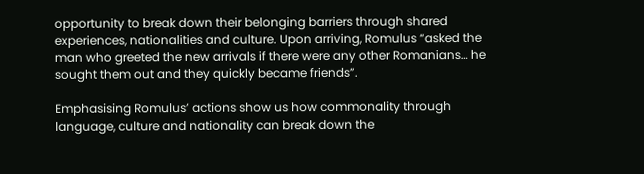opportunity to break down their belonging barriers through shared experiences, nationalities and culture. Upon arriving, Romulus “asked the man who greeted the new arrivals if there were any other Romanians… he sought them out and they quickly became friends”.

Emphasising Romulus’ actions show us how commonality through language, culture and nationality can break down the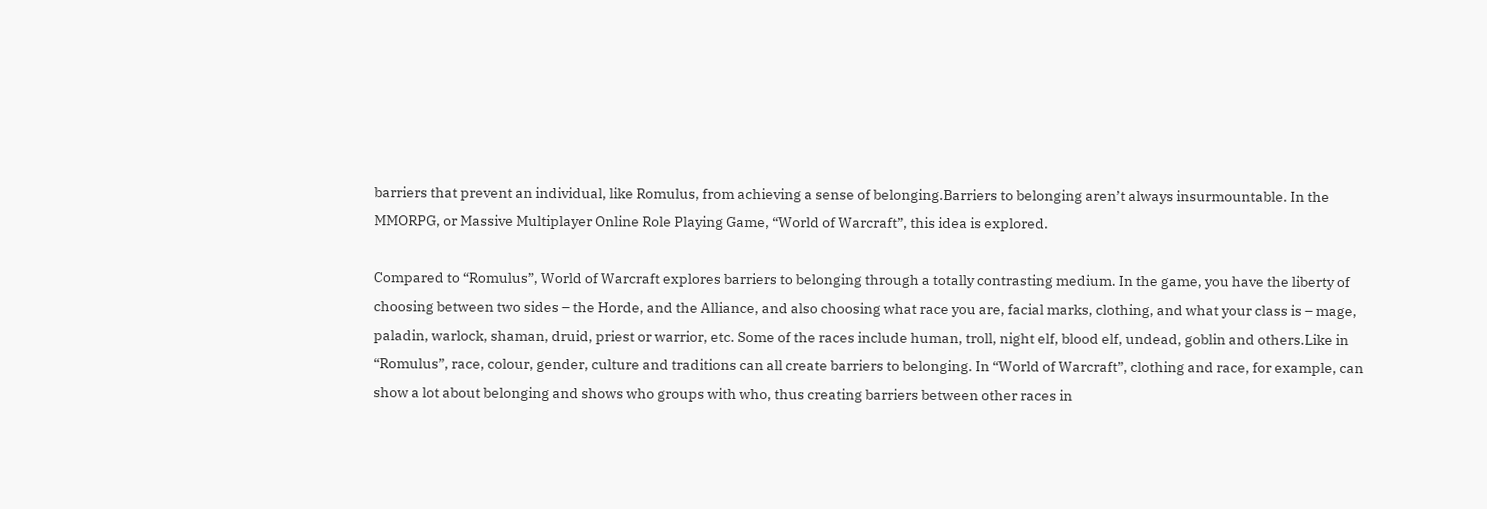barriers that prevent an individual, like Romulus, from achieving a sense of belonging.Barriers to belonging aren’t always insurmountable. In the MMORPG, or Massive Multiplayer Online Role Playing Game, “World of Warcraft”, this idea is explored.

Compared to “Romulus”, World of Warcraft explores barriers to belonging through a totally contrasting medium. In the game, you have the liberty of choosing between two sides – the Horde, and the Alliance, and also choosing what race you are, facial marks, clothing, and what your class is – mage, paladin, warlock, shaman, druid, priest or warrior, etc. Some of the races include human, troll, night elf, blood elf, undead, goblin and others.Like in “Romulus”, race, colour, gender, culture and traditions can all create barriers to belonging. In “World of Warcraft”, clothing and race, for example, can show a lot about belonging and shows who groups with who, thus creating barriers between other races in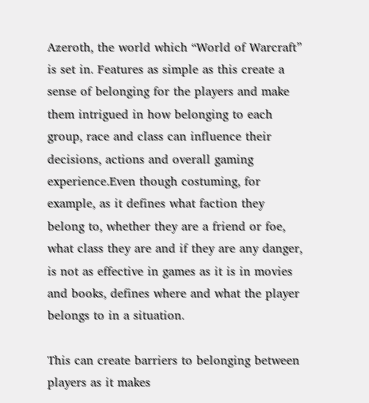Azeroth, the world which “World of Warcraft” is set in. Features as simple as this create a sense of belonging for the players and make them intrigued in how belonging to each group, race and class can influence their decisions, actions and overall gaming experience.Even though costuming, for example, as it defines what faction they belong to, whether they are a friend or foe, what class they are and if they are any danger, is not as effective in games as it is in movies and books, defines where and what the player belongs to in a situation.

This can create barriers to belonging between players as it makes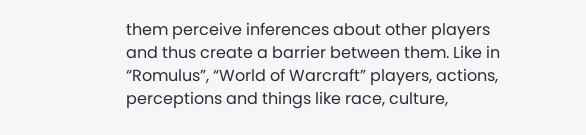them perceive inferences about other players and thus create a barrier between them. Like in “Romulus”, “World of Warcraft” players, actions, perceptions and things like race, culture,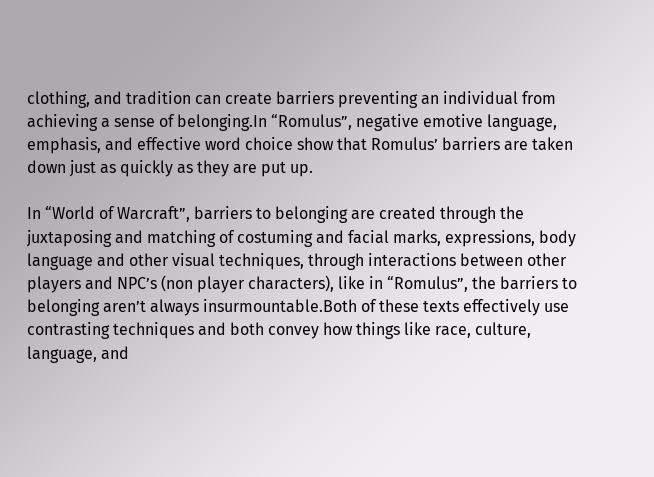clothing, and tradition can create barriers preventing an individual from achieving a sense of belonging.In “Romulus”, negative emotive language, emphasis, and effective word choice show that Romulus’ barriers are taken down just as quickly as they are put up.

In “World of Warcraft”, barriers to belonging are created through the juxtaposing and matching of costuming and facial marks, expressions, body language and other visual techniques, through interactions between other players and NPC’s (non player characters), like in “Romulus”, the barriers to belonging aren’t always insurmountable.Both of these texts effectively use contrasting techniques and both convey how things like race, culture, language, and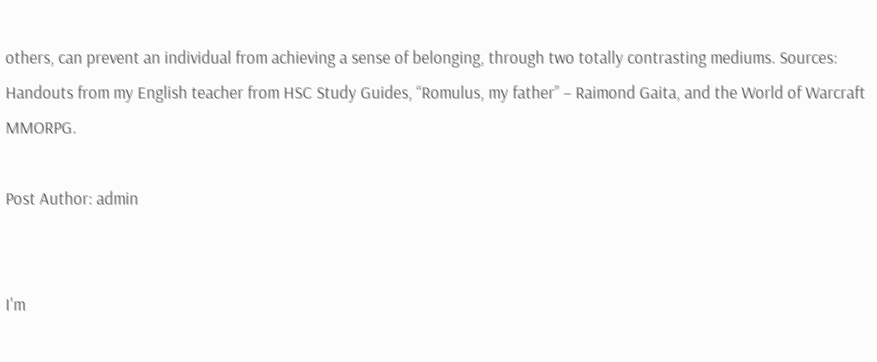others, can prevent an individual from achieving a sense of belonging, through two totally contrasting mediums. Sources: Handouts from my English teacher from HSC Study Guides, “Romulus, my father” – Raimond Gaita, and the World of Warcraft MMORPG.

Post Author: admin


I'm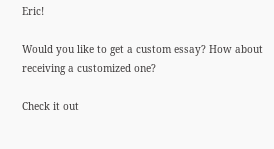Eric!

Would you like to get a custom essay? How about receiving a customized one?

Check it out